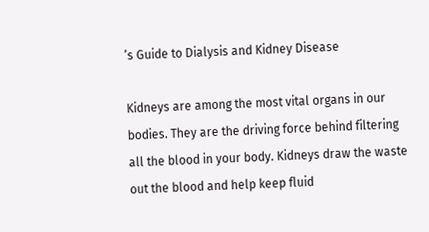’s Guide to Dialysis and Kidney Disease

Kidneys are among the most vital organs in our bodies. They are the driving force behind filtering all the blood in your body. Kidneys draw the waste out the blood and help keep fluid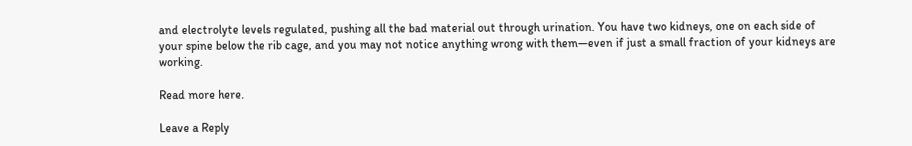and electrolyte levels regulated, pushing all the bad material out through urination. You have two kidneys, one on each side of your spine below the rib cage, and you may not notice anything wrong with them—even if just a small fraction of your kidneys are working.

Read more here.

Leave a Reply